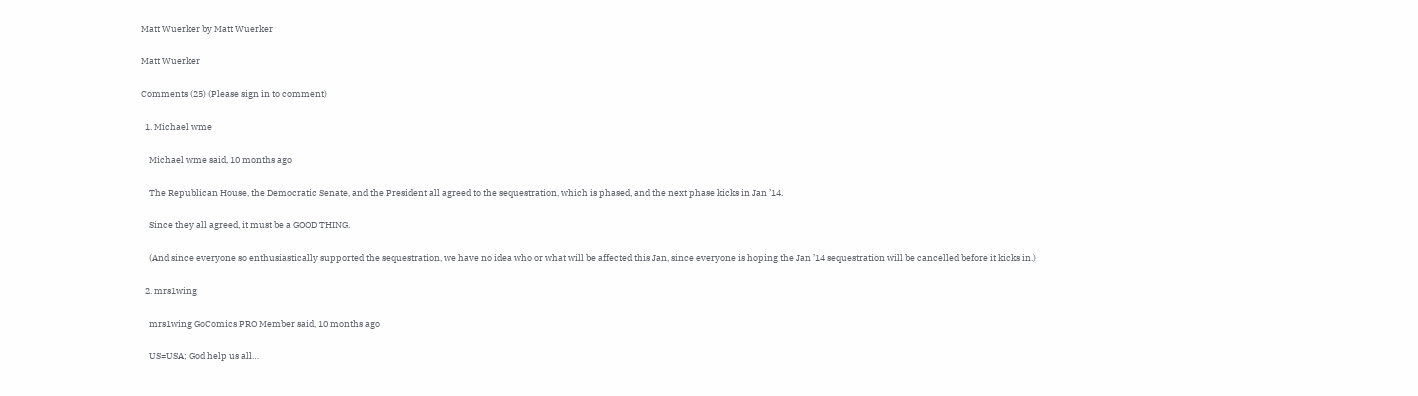Matt Wuerker by Matt Wuerker

Matt Wuerker

Comments (25) (Please sign in to comment)

  1. Michael wme

    Michael wme said, 10 months ago

    The Republican House, the Democratic Senate, and the President all agreed to the sequestration, which is phased, and the next phase kicks in Jan ’14.

    Since they all agreed, it must be a GOOD THING.

    (And since everyone so enthusiastically supported the sequestration, we have no idea who or what will be affected this Jan, since everyone is hoping the Jan ’14 sequestration will be cancelled before it kicks in.)

  2. mrs1wing

    mrs1wing GoComics PRO Member said, 10 months ago

    US=USA; God help us all…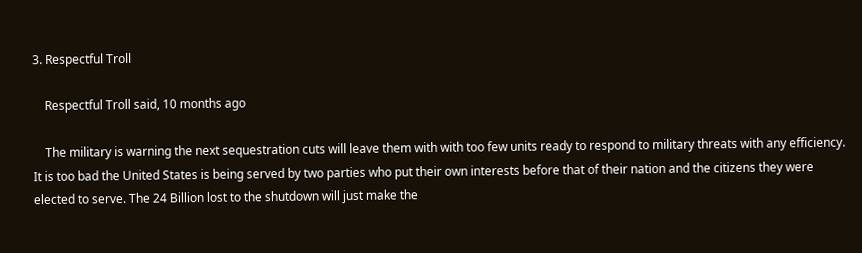3. Respectful Troll

    Respectful Troll said, 10 months ago

    The military is warning the next sequestration cuts will leave them with with too few units ready to respond to military threats with any efficiency. It is too bad the United States is being served by two parties who put their own interests before that of their nation and the citizens they were elected to serve. The 24 Billion lost to the shutdown will just make the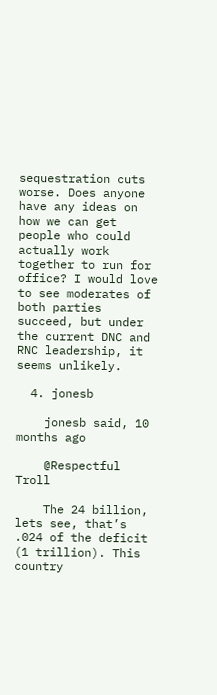sequestration cuts worse. Does anyone have any ideas on how we can get people who could actually work together to run for office? I would love to see moderates of both parties succeed, but under the current DNC and RNC leadership, it seems unlikely.

  4. jonesb

    jonesb said, 10 months ago

    @Respectful Troll

    The 24 billion, lets see, that’s .024 of the deficit (1 trillion). This country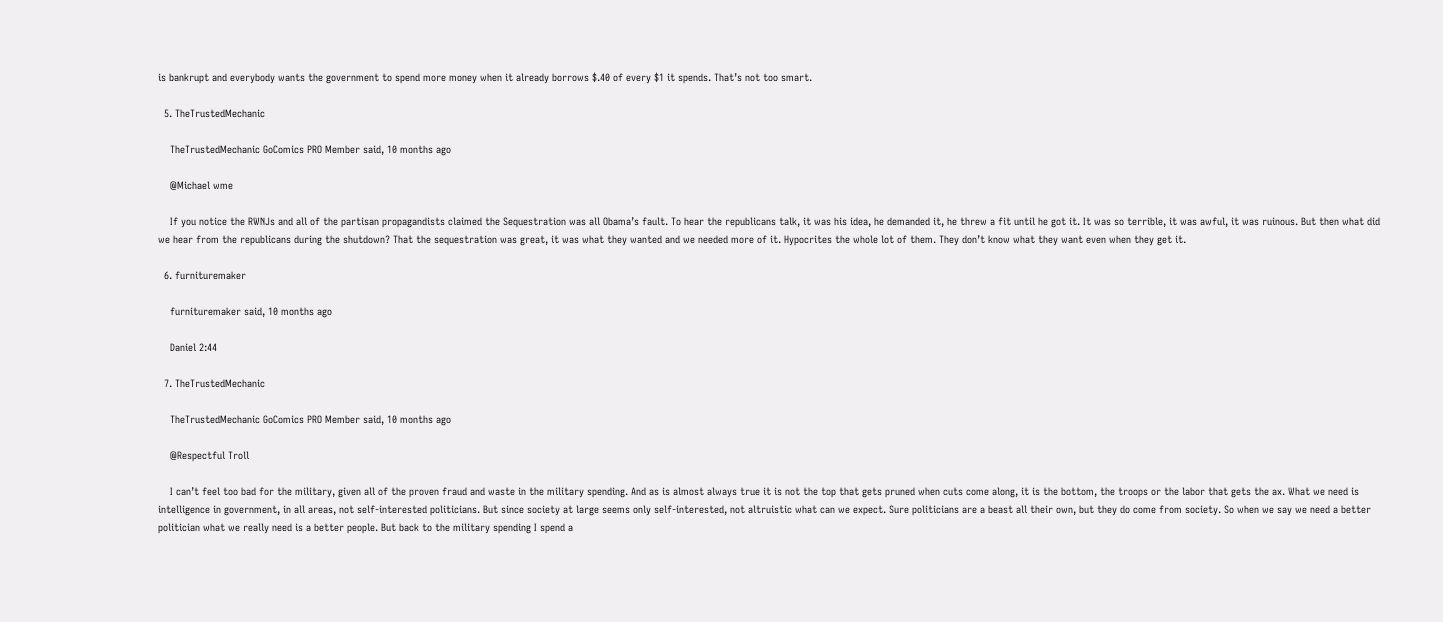is bankrupt and everybody wants the government to spend more money when it already borrows $.40 of every $1 it spends. That’s not too smart.

  5. TheTrustedMechanic

    TheTrustedMechanic GoComics PRO Member said, 10 months ago

    @Michael wme

    If you notice the RWNJs and all of the partisan propagandists claimed the Sequestration was all Obama’s fault. To hear the republicans talk, it was his idea, he demanded it, he threw a fit until he got it. It was so terrible, it was awful, it was ruinous. But then what did we hear from the republicans during the shutdown? That the sequestration was great, it was what they wanted and we needed more of it. Hypocrites the whole lot of them. They don’t know what they want even when they get it.

  6. furnituremaker

    furnituremaker said, 10 months ago

    Daniel 2:44

  7. TheTrustedMechanic

    TheTrustedMechanic GoComics PRO Member said, 10 months ago

    @Respectful Troll

    I can’t feel too bad for the military, given all of the proven fraud and waste in the military spending. And as is almost always true it is not the top that gets pruned when cuts come along, it is the bottom, the troops or the labor that gets the ax. What we need is intelligence in government, in all areas, not self-interested politicians. But since society at large seems only self-interested, not altruistic what can we expect. Sure politicians are a beast all their own, but they do come from society. So when we say we need a better politician what we really need is a better people. But back to the military spending I spend a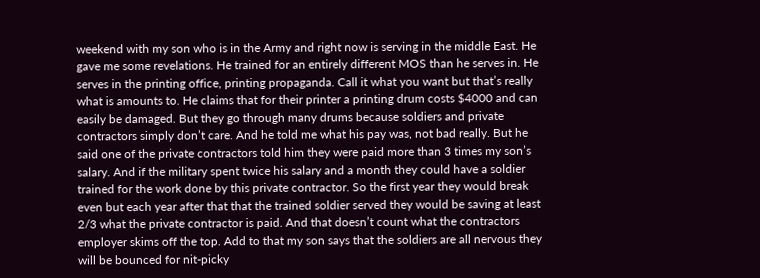weekend with my son who is in the Army and right now is serving in the middle East. He gave me some revelations. He trained for an entirely different MOS than he serves in. He serves in the printing office, printing propaganda. Call it what you want but that’s really what is amounts to. He claims that for their printer a printing drum costs $4000 and can easily be damaged. But they go through many drums because soldiers and private contractors simply don’t care. And he told me what his pay was, not bad really. But he said one of the private contractors told him they were paid more than 3 times my son’s salary. And if the military spent twice his salary and a month they could have a soldier trained for the work done by this private contractor. So the first year they would break even but each year after that that the trained soldier served they would be saving at least 2/3 what the private contractor is paid. And that doesn’t count what the contractors employer skims off the top. Add to that my son says that the soldiers are all nervous they will be bounced for nit-picky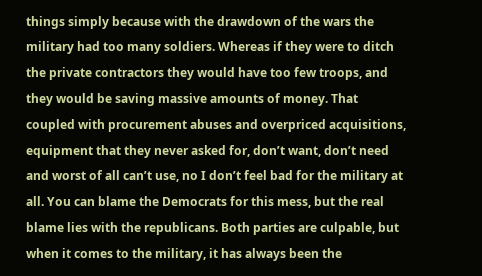things simply because with the drawdown of the wars the military had too many soldiers. Whereas if they were to ditch the private contractors they would have too few troops, and they would be saving massive amounts of money. That coupled with procurement abuses and overpriced acquisitions, equipment that they never asked for, don’t want, don’t need and worst of all can’t use, no I don’t feel bad for the military at all. You can blame the Democrats for this mess, but the real blame lies with the republicans. Both parties are culpable, but when it comes to the military, it has always been the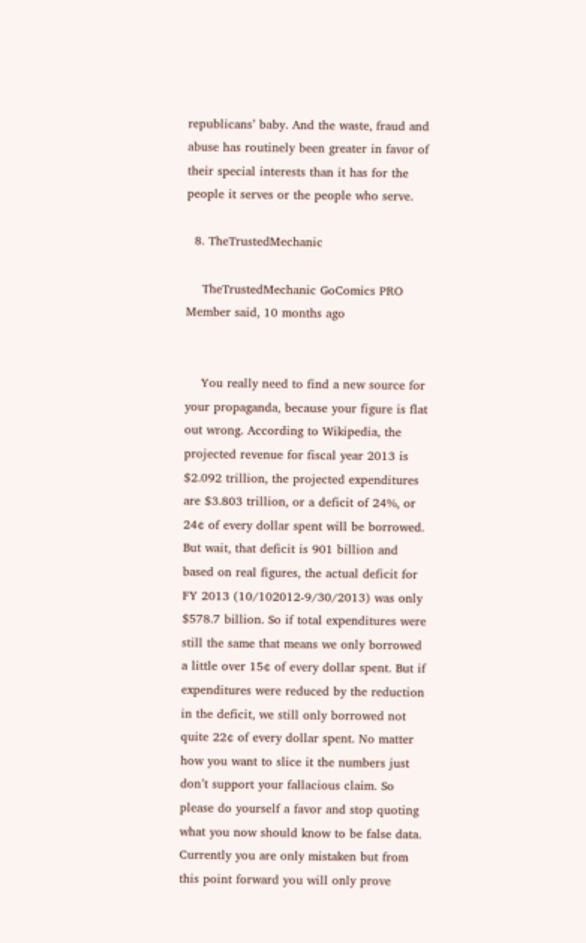republicans’ baby. And the waste, fraud and abuse has routinely been greater in favor of their special interests than it has for the people it serves or the people who serve.

  8. TheTrustedMechanic

    TheTrustedMechanic GoComics PRO Member said, 10 months ago


    You really need to find a new source for your propaganda, because your figure is flat out wrong. According to Wikipedia, the projected revenue for fiscal year 2013 is $2.092 trillion, the projected expenditures are $3.803 trillion, or a deficit of 24%, or 24¢ of every dollar spent will be borrowed. But wait, that deficit is 901 billion and based on real figures, the actual deficit for FY 2013 (10/102012-9/30/2013) was only $578.7 billion. So if total expenditures were still the same that means we only borrowed a little over 15¢ of every dollar spent. But if expenditures were reduced by the reduction in the deficit, we still only borrowed not quite 22¢ of every dollar spent. No matter how you want to slice it the numbers just don’t support your fallacious claim. So please do yourself a favor and stop quoting what you now should know to be false data. Currently you are only mistaken but from this point forward you will only prove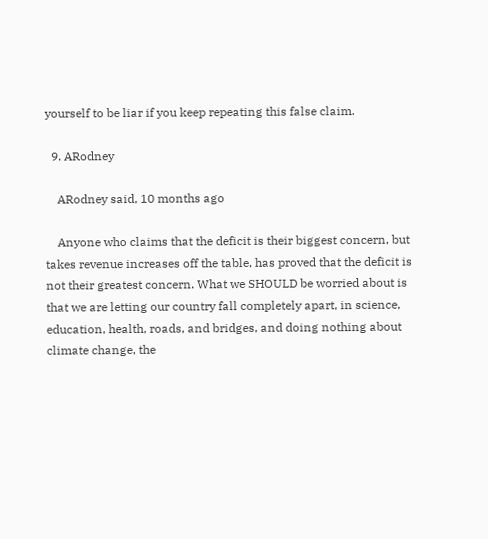yourself to be liar if you keep repeating this false claim.

  9. ARodney

    ARodney said, 10 months ago

    Anyone who claims that the deficit is their biggest concern, but takes revenue increases off the table, has proved that the deficit is not their greatest concern. What we SHOULD be worried about is that we are letting our country fall completely apart, in science, education, health, roads, and bridges, and doing nothing about climate change, the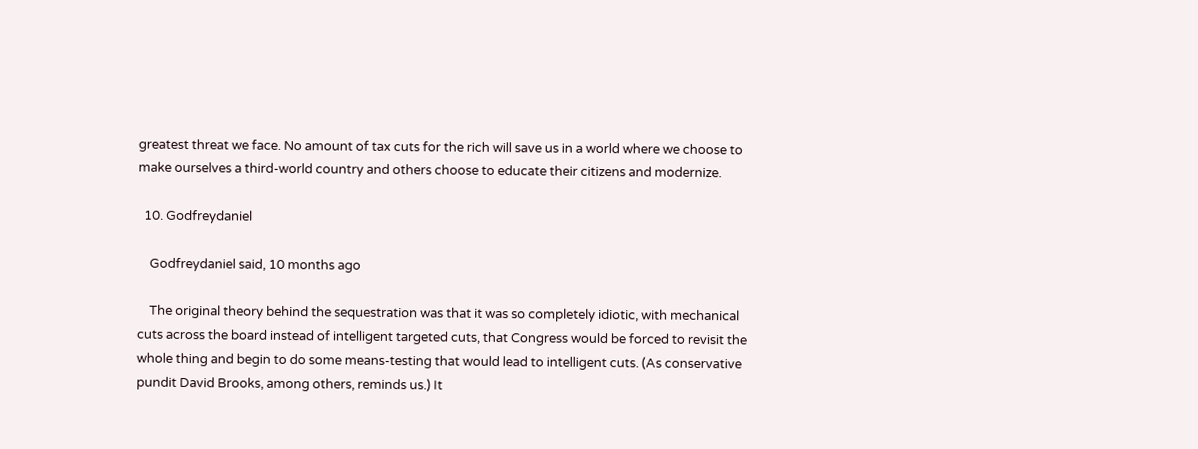greatest threat we face. No amount of tax cuts for the rich will save us in a world where we choose to make ourselves a third-world country and others choose to educate their citizens and modernize.

  10. Godfreydaniel

    Godfreydaniel said, 10 months ago

    The original theory behind the sequestration was that it was so completely idiotic, with mechanical cuts across the board instead of intelligent targeted cuts, that Congress would be forced to revisit the whole thing and begin to do some means-testing that would lead to intelligent cuts. (As conservative pundit David Brooks, among others, reminds us.) It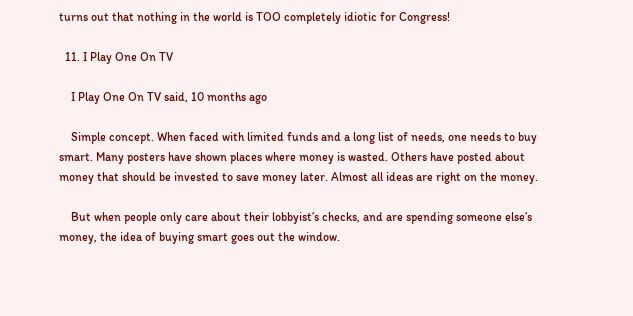turns out that nothing in the world is TOO completely idiotic for Congress!

  11. I Play One On TV

    I Play One On TV said, 10 months ago

    Simple concept. When faced with limited funds and a long list of needs, one needs to buy smart. Many posters have shown places where money is wasted. Others have posted about money that should be invested to save money later. Almost all ideas are right on the money.

    But when people only care about their lobbyist’s checks, and are spending someone else’s money, the idea of buying smart goes out the window.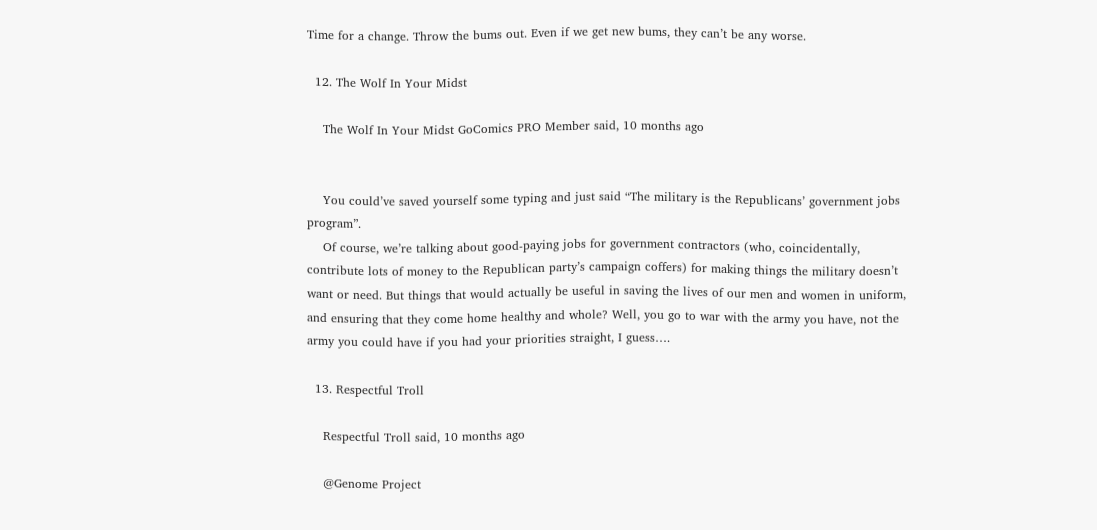Time for a change. Throw the bums out. Even if we get new bums, they can’t be any worse.

  12. The Wolf In Your Midst

    The Wolf In Your Midst GoComics PRO Member said, 10 months ago


    You could’ve saved yourself some typing and just said “The military is the Republicans’ government jobs program”.
    Of course, we’re talking about good-paying jobs for government contractors (who, coincidentally, contribute lots of money to the Republican party’s campaign coffers) for making things the military doesn’t want or need. But things that would actually be useful in saving the lives of our men and women in uniform, and ensuring that they come home healthy and whole? Well, you go to war with the army you have, not the army you could have if you had your priorities straight, I guess….

  13. Respectful Troll

    Respectful Troll said, 10 months ago

    @Genome Project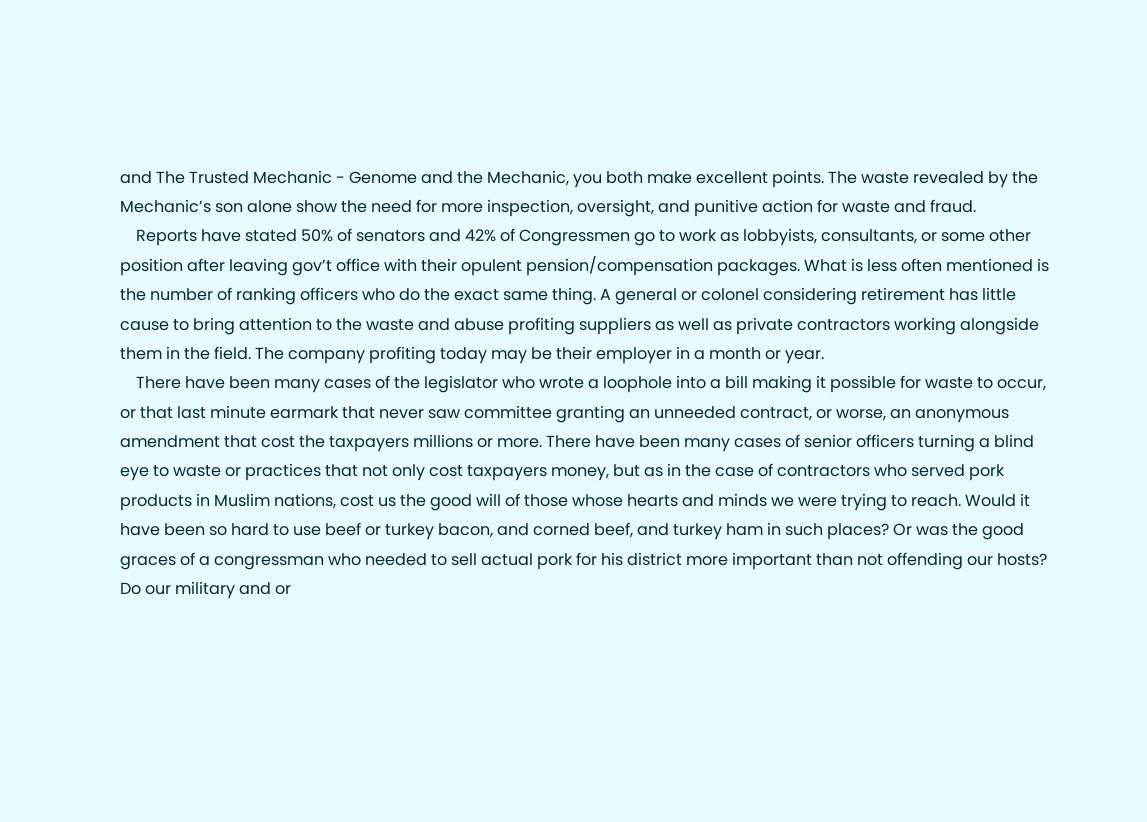and The Trusted Mechanic - Genome and the Mechanic, you both make excellent points. The waste revealed by the Mechanic’s son alone show the need for more inspection, oversight, and punitive action for waste and fraud.
    Reports have stated 50% of senators and 42% of Congressmen go to work as lobbyists, consultants, or some other position after leaving gov’t office with their opulent pension/compensation packages. What is less often mentioned is the number of ranking officers who do the exact same thing. A general or colonel considering retirement has little cause to bring attention to the waste and abuse profiting suppliers as well as private contractors working alongside them in the field. The company profiting today may be their employer in a month or year.
    There have been many cases of the legislator who wrote a loophole into a bill making it possible for waste to occur, or that last minute earmark that never saw committee granting an unneeded contract, or worse, an anonymous amendment that cost the taxpayers millions or more. There have been many cases of senior officers turning a blind eye to waste or practices that not only cost taxpayers money, but as in the case of contractors who served pork products in Muslim nations, cost us the good will of those whose hearts and minds we were trying to reach. Would it have been so hard to use beef or turkey bacon, and corned beef, and turkey ham in such places? Or was the good graces of a congressman who needed to sell actual pork for his district more important than not offending our hosts? Do our military and or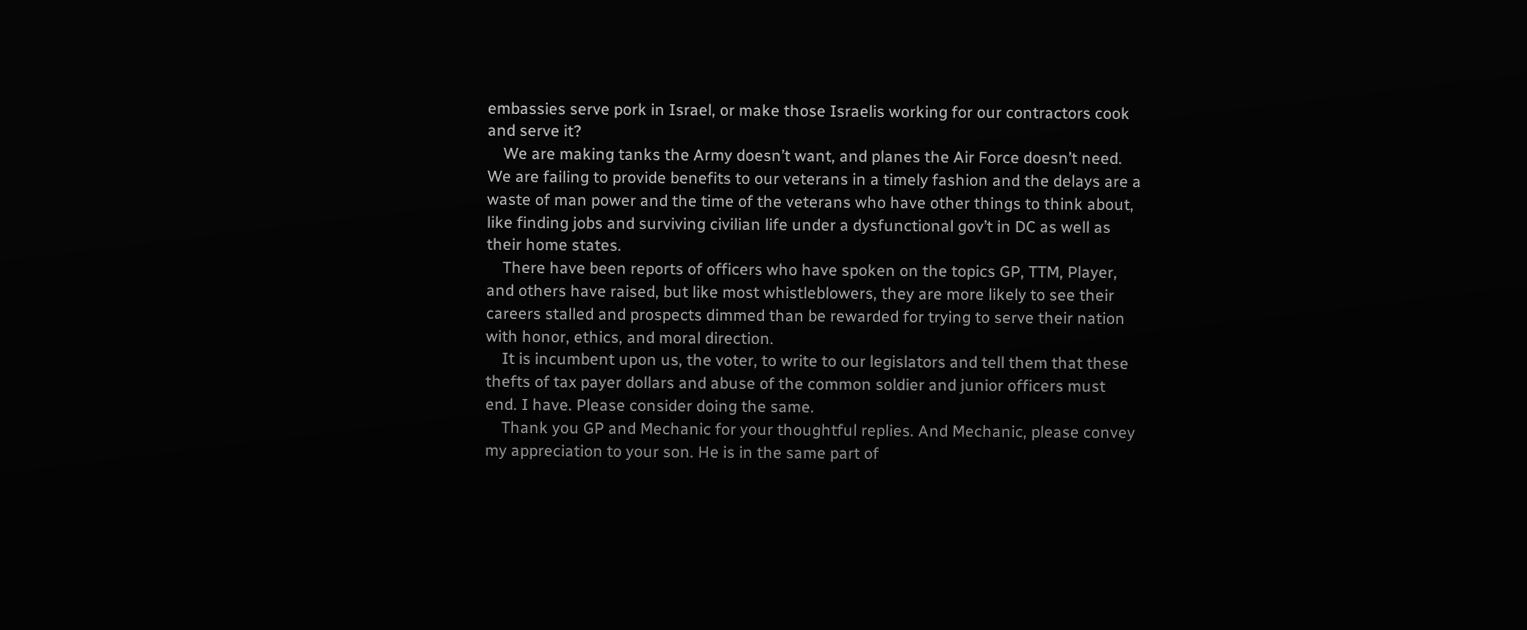embassies serve pork in Israel, or make those Israelis working for our contractors cook and serve it?
    We are making tanks the Army doesn’t want, and planes the Air Force doesn’t need. We are failing to provide benefits to our veterans in a timely fashion and the delays are a waste of man power and the time of the veterans who have other things to think about, like finding jobs and surviving civilian life under a dysfunctional gov’t in DC as well as their home states.
    There have been reports of officers who have spoken on the topics GP, TTM, Player, and others have raised, but like most whistleblowers, they are more likely to see their careers stalled and prospects dimmed than be rewarded for trying to serve their nation with honor, ethics, and moral direction.
    It is incumbent upon us, the voter, to write to our legislators and tell them that these thefts of tax payer dollars and abuse of the common soldier and junior officers must end. I have. Please consider doing the same.
    Thank you GP and Mechanic for your thoughtful replies. And Mechanic, please convey my appreciation to your son. He is in the same part of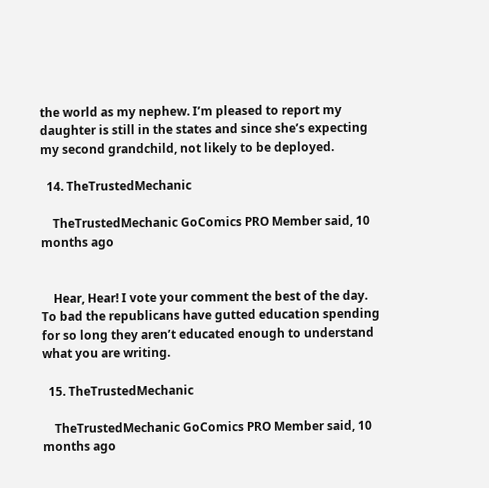the world as my nephew. I’m pleased to report my daughter is still in the states and since she’s expecting my second grandchild, not likely to be deployed.

  14. TheTrustedMechanic

    TheTrustedMechanic GoComics PRO Member said, 10 months ago


    Hear, Hear! I vote your comment the best of the day. To bad the republicans have gutted education spending for so long they aren’t educated enough to understand what you are writing.

  15. TheTrustedMechanic

    TheTrustedMechanic GoComics PRO Member said, 10 months ago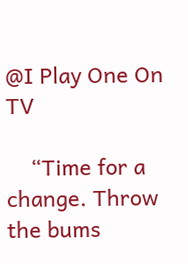@I Play One On TV

    “Time for a change. Throw the bums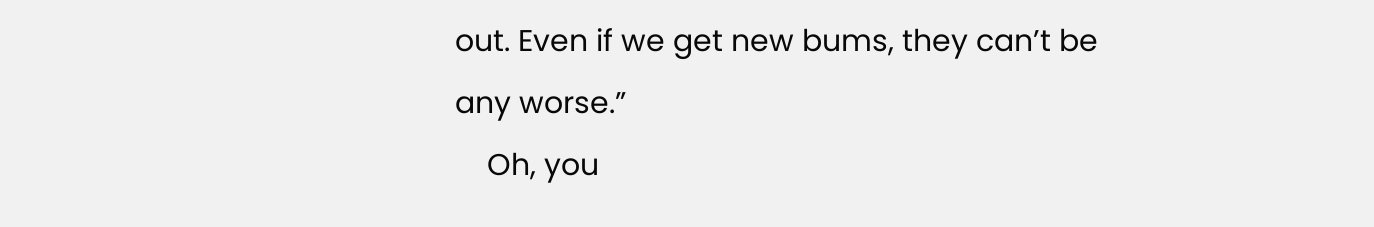out. Even if we get new bums, they can’t be any worse.”
    Oh, you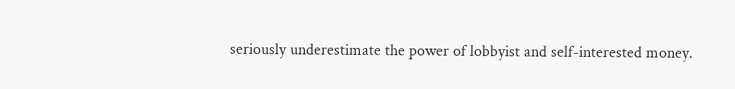seriously underestimate the power of lobbyist and self-interested money.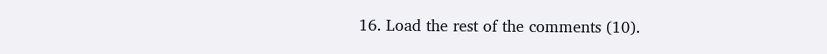16. Load the rest of the comments (10).